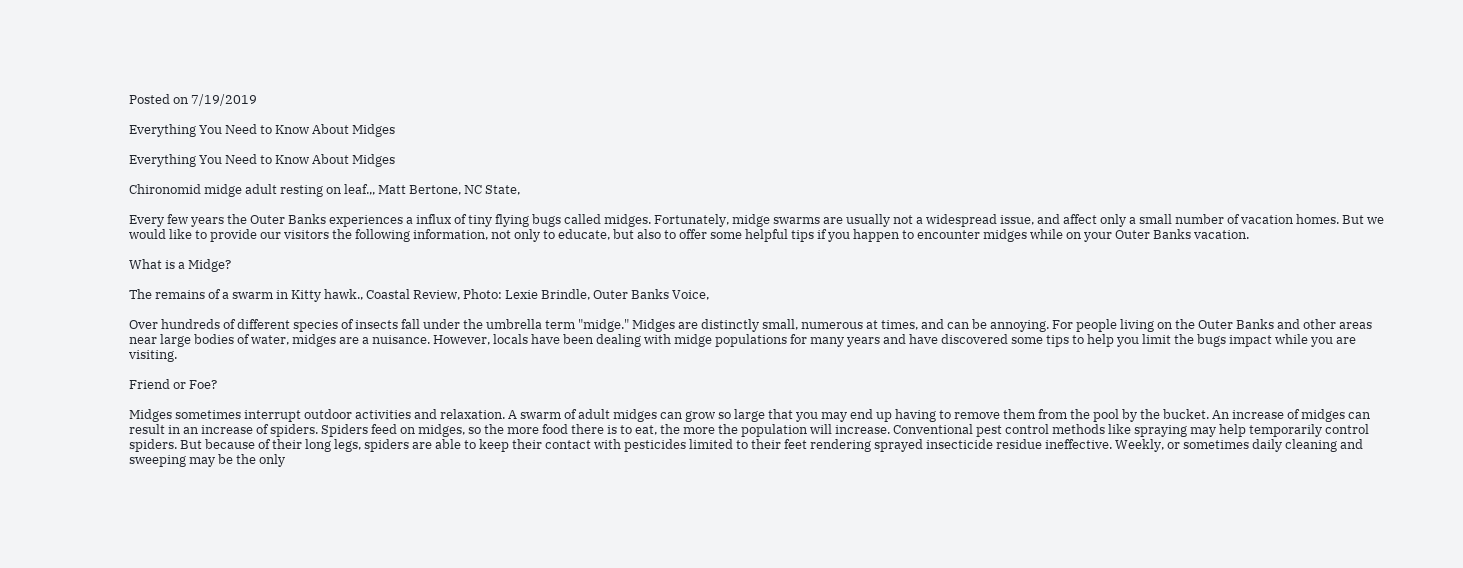Posted on 7/19/2019

Everything You Need to Know About Midges

Everything You Need to Know About Midges

Chironomid midge adult resting on leaf.,, Matt Bertone, NC State,

Every few years the Outer Banks experiences a influx of tiny flying bugs called midges. Fortunately, midge swarms are usually not a widespread issue, and affect only a small number of vacation homes. But we would like to provide our visitors the following information, not only to educate, but also to offer some helpful tips if you happen to encounter midges while on your Outer Banks vacation.

What is a Midge?

The remains of a swarm in Kitty hawk., Coastal Review, Photo: Lexie Brindle, Outer Banks Voice,

Over hundreds of different species of insects fall under the umbrella term "midge." Midges are distinctly small, numerous at times, and can be annoying. For people living on the Outer Banks and other areas near large bodies of water, midges are a nuisance. However, locals have been dealing with midge populations for many years and have discovered some tips to help you limit the bugs impact while you are visiting.

Friend or Foe?

Midges sometimes interrupt outdoor activities and relaxation. A swarm of adult midges can grow so large that you may end up having to remove them from the pool by the bucket. An increase of midges can result in an increase of spiders. Spiders feed on midges, so the more food there is to eat, the more the population will increase. Conventional pest control methods like spraying may help temporarily control spiders. But because of their long legs, spiders are able to keep their contact with pesticides limited to their feet rendering sprayed insecticide residue ineffective. Weekly, or sometimes daily cleaning and sweeping may be the only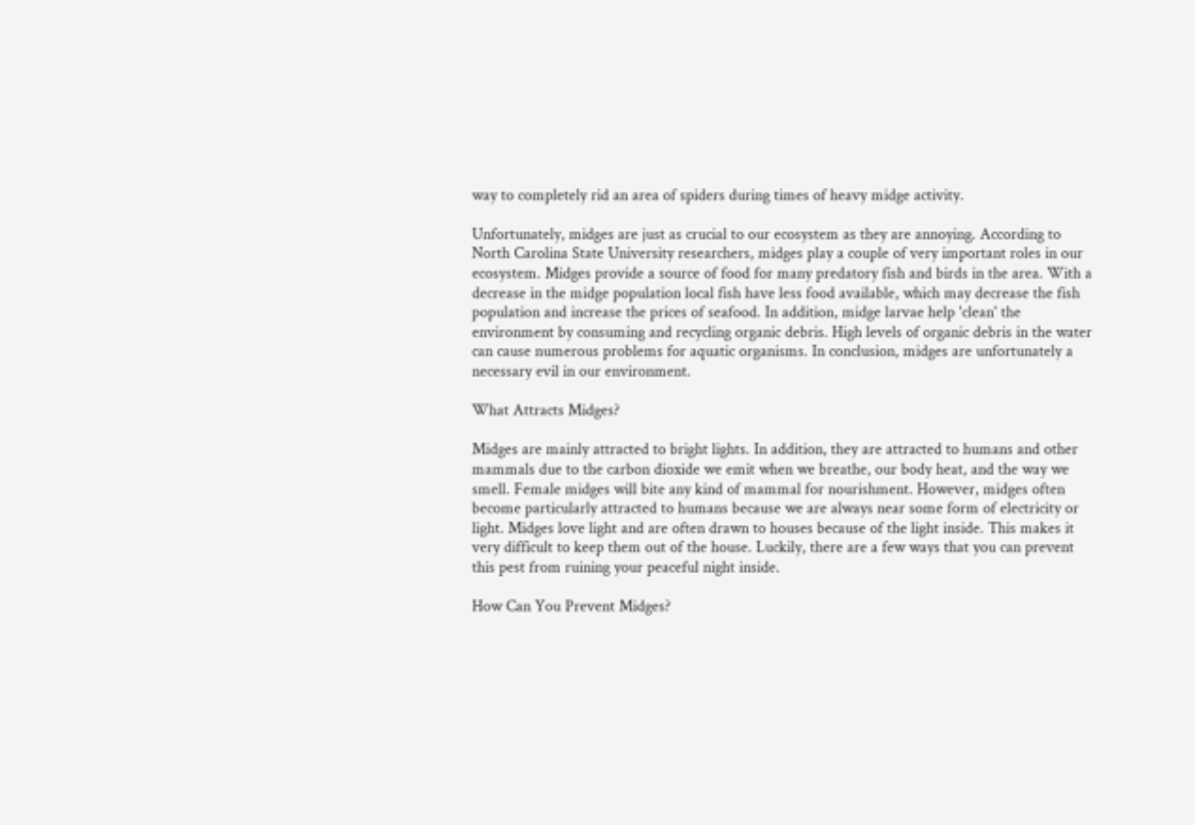way to completely rid an area of spiders during times of heavy midge activity.

Unfortunately, midges are just as crucial to our ecosystem as they are annoying. According to North Carolina State University researchers, midges play a couple of very important roles in our ecosystem. Midges provide a source of food for many predatory fish and birds in the area. With a decrease in the midge population local fish have less food available, which may decrease the fish population and increase the prices of seafood. In addition, midge larvae help 'clean' the environment by consuming and recycling organic debris. High levels of organic debris in the water can cause numerous problems for aquatic organisms. In conclusion, midges are unfortunately a necessary evil in our environment.

What Attracts Midges?

Midges are mainly attracted to bright lights. In addition, they are attracted to humans and other mammals due to the carbon dioxide we emit when we breathe, our body heat, and the way we smell. Female midges will bite any kind of mammal for nourishment. However, midges often become particularly attracted to humans because we are always near some form of electricity or light. Midges love light and are often drawn to houses because of the light inside. This makes it very difficult to keep them out of the house. Luckily, there are a few ways that you can prevent this pest from ruining your peaceful night inside.

How Can You Prevent Midges?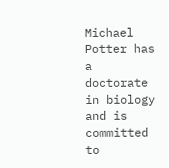Michael Potter has a doctorate in biology and is committed to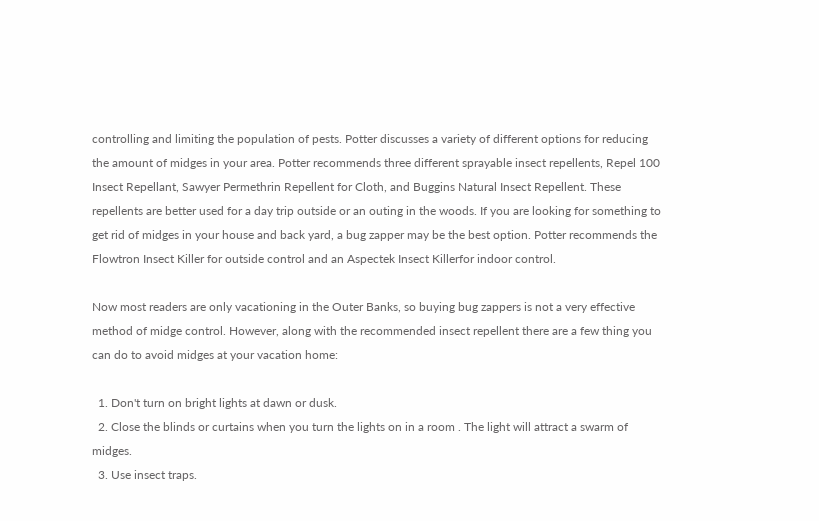controlling and limiting the population of pests. Potter discusses a variety of different options for reducing the amount of midges in your area. Potter recommends three different sprayable insect repellents, Repel 100 Insect Repellant, Sawyer Permethrin Repellent for Cloth, and Buggins Natural Insect Repellent. These repellents are better used for a day trip outside or an outing in the woods. If you are looking for something to get rid of midges in your house and back yard, a bug zapper may be the best option. Potter recommends the Flowtron Insect Killer for outside control and an Aspectek Insect Killerfor indoor control.

Now most readers are only vacationing in the Outer Banks, so buying bug zappers is not a very effective method of midge control. However, along with the recommended insect repellent there are a few thing you can do to avoid midges at your vacation home:

  1. Don't turn on bright lights at dawn or dusk.
  2. Close the blinds or curtains when you turn the lights on in a room . The light will attract a swarm of midges.
  3. Use insect traps.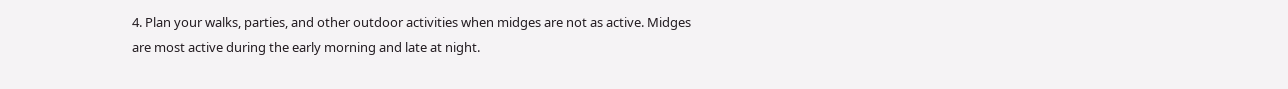4. Plan your walks, parties, and other outdoor activities when midges are not as active. Midges are most active during the early morning and late at night.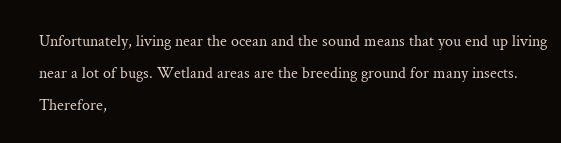Unfortunately, living near the ocean and the sound means that you end up living near a lot of bugs. Wetland areas are the breeding ground for many insects. Therefore,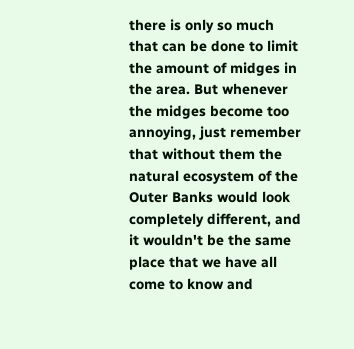there is only so much that can be done to limit the amount of midges in the area. But whenever the midges become too annoying, just remember that without them the natural ecosystem of the Outer Banks would look completely different, and it wouldn't be the same place that we have all come to know and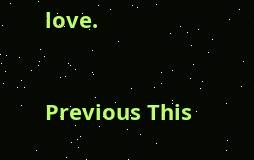love.


Previous This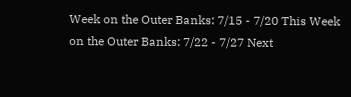Week on the Outer Banks: 7/15 - 7/20 This Week on the Outer Banks: 7/22 - 7/27 Next